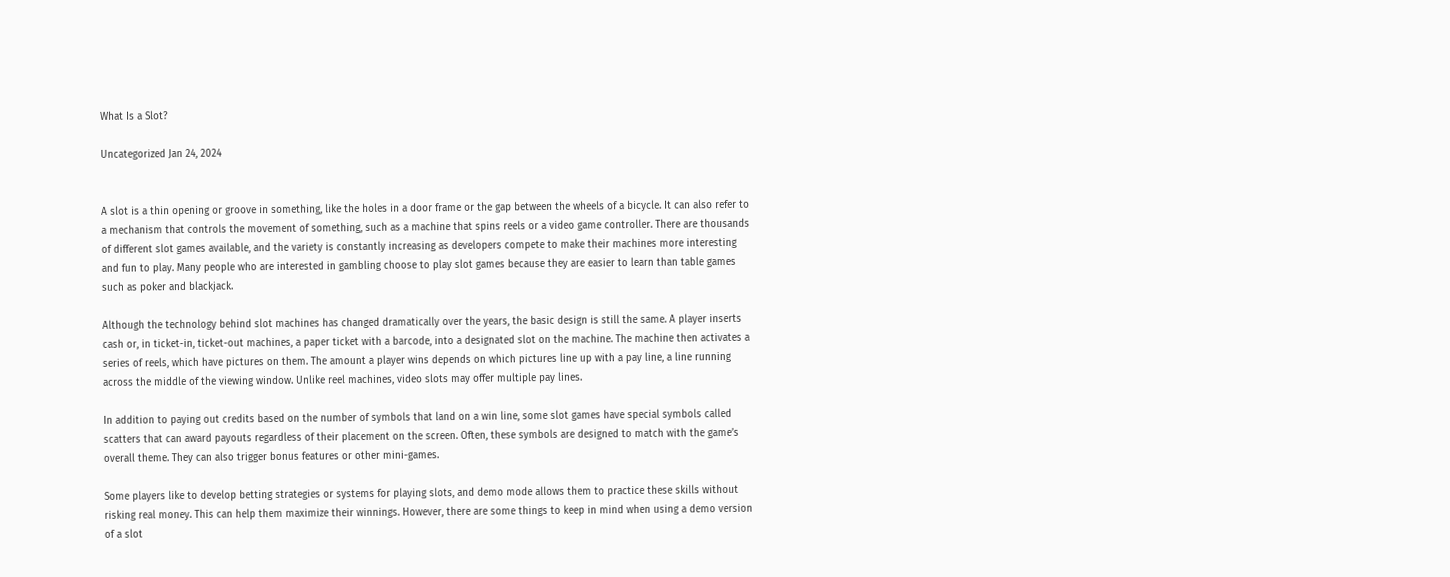What Is a Slot?

Uncategorized Jan 24, 2024


A slot is a thin opening or groove in something, like the holes in a door frame or the gap between the wheels of a bicycle. It can also refer to a mechanism that controls the movement of something, such as a machine that spins reels or a video game controller. There are thousands of different slot games available, and the variety is constantly increasing as developers compete to make their machines more interesting and fun to play. Many people who are interested in gambling choose to play slot games because they are easier to learn than table games such as poker and blackjack.

Although the technology behind slot machines has changed dramatically over the years, the basic design is still the same. A player inserts cash or, in ticket-in, ticket-out machines, a paper ticket with a barcode, into a designated slot on the machine. The machine then activates a series of reels, which have pictures on them. The amount a player wins depends on which pictures line up with a pay line, a line running across the middle of the viewing window. Unlike reel machines, video slots may offer multiple pay lines.

In addition to paying out credits based on the number of symbols that land on a win line, some slot games have special symbols called scatters that can award payouts regardless of their placement on the screen. Often, these symbols are designed to match with the game’s overall theme. They can also trigger bonus features or other mini-games.

Some players like to develop betting strategies or systems for playing slots, and demo mode allows them to practice these skills without risking real money. This can help them maximize their winnings. However, there are some things to keep in mind when using a demo version of a slot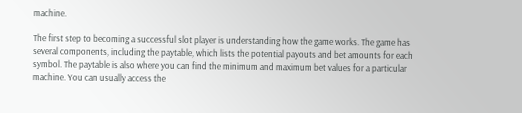machine.

The first step to becoming a successful slot player is understanding how the game works. The game has several components, including the paytable, which lists the potential payouts and bet amounts for each symbol. The paytable is also where you can find the minimum and maximum bet values for a particular machine. You can usually access the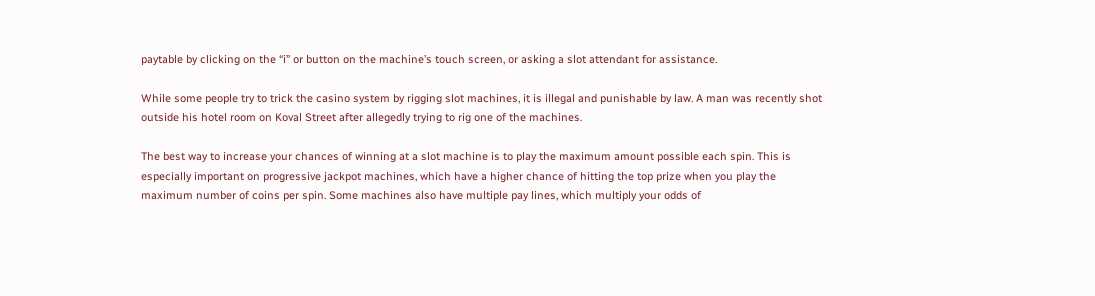paytable by clicking on the “i” or button on the machine’s touch screen, or asking a slot attendant for assistance.

While some people try to trick the casino system by rigging slot machines, it is illegal and punishable by law. A man was recently shot outside his hotel room on Koval Street after allegedly trying to rig one of the machines.

The best way to increase your chances of winning at a slot machine is to play the maximum amount possible each spin. This is especially important on progressive jackpot machines, which have a higher chance of hitting the top prize when you play the maximum number of coins per spin. Some machines also have multiple pay lines, which multiply your odds of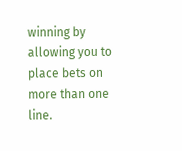winning by allowing you to place bets on more than one line.